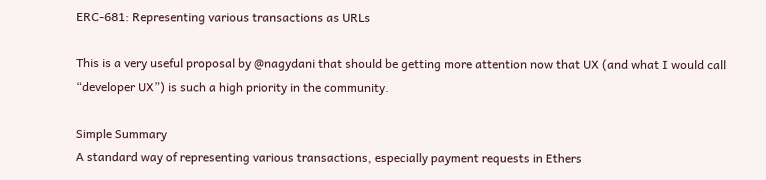ERC-681: Representing various transactions as URLs

This is a very useful proposal by @nagydani that should be getting more attention now that UX (and what I would call “developer UX”) is such a high priority in the community.

Simple Summary
A standard way of representing various transactions, especially payment requests in Ethers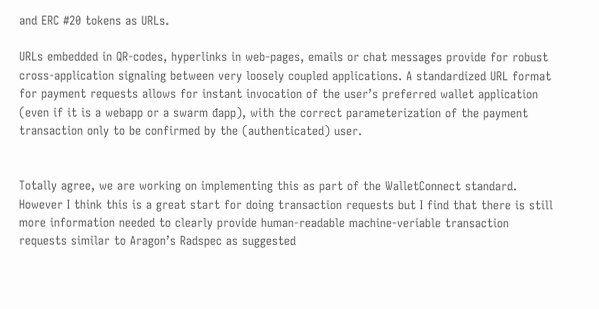and ERC #20 tokens as URLs.

URLs embedded in QR-codes, hyperlinks in web-pages, emails or chat messages provide for robust cross-application signaling between very loosely coupled applications. A standardized URL format for payment requests allows for instant invocation of the user’s preferred wallet application (even if it is a webapp or a swarm đapp), with the correct parameterization of the payment transaction only to be confirmed by the (authenticated) user.


Totally agree, we are working on implementing this as part of the WalletConnect standard. However I think this is a great start for doing transaction requests but I find that there is still more information needed to clearly provide human-readable machine-veriable transaction requests similar to Aragon’s Radspec as suggested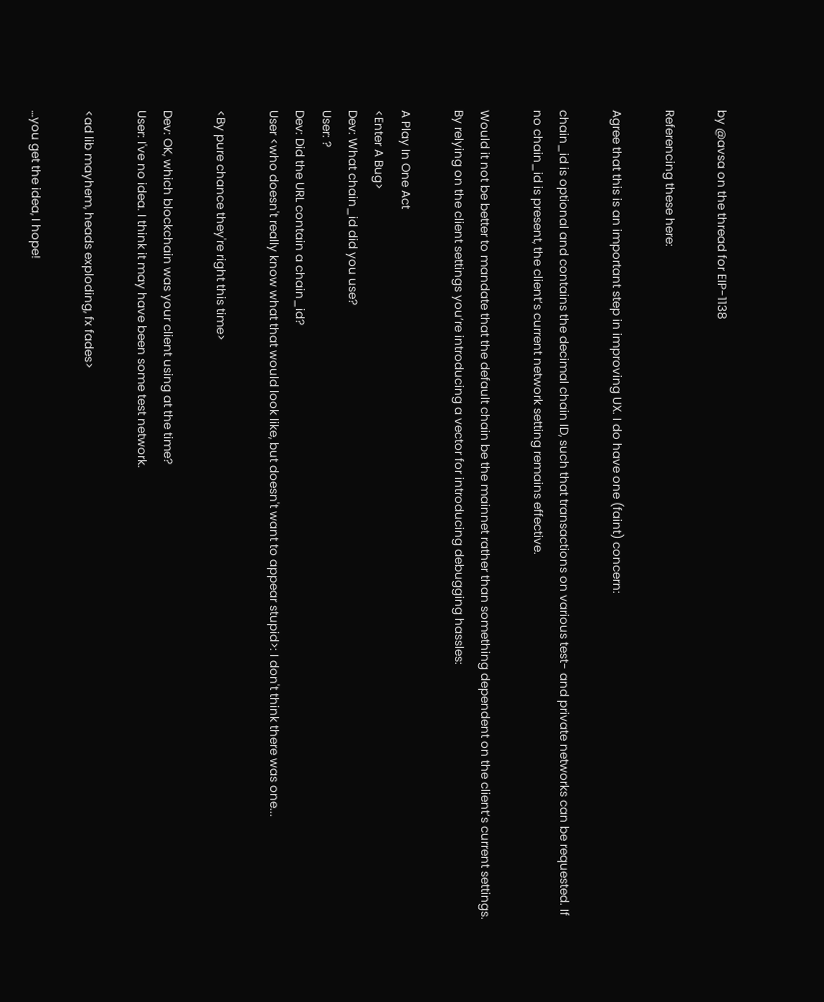by @avsa on the thread for EIP-1138

Referencing these here:

Agree that this is an important step in improving UX. I do have one (faint) concern:

chain_id is optional and contains the decimal chain ID, such that transactions on various test- and private networks can be requested. If no chain_id is present, the client’s current network setting remains effective.

Would it not be better to mandate that the default chain be the mainnet rather than something dependent on the client’s current settings. By relying on the client settings you’re introducing a vector for introducing debugging hassles:

A Play In One Act
<Enter A Bug>
Dev: What chain_id did you use?
User: ?
Dev: Did the URL contain a chain_id?
User <who doesn't really know what that would look like, but doesn't want to appear stupid>: I don't think there was one...

<By pure chance they're right this time>

Dev: OK, which blockchain was your client using at the time?
User: I've no idea. I think it may have been some test network.

<ad lib mayhem, heads exploding, fx fades>

…you get the idea, I hope!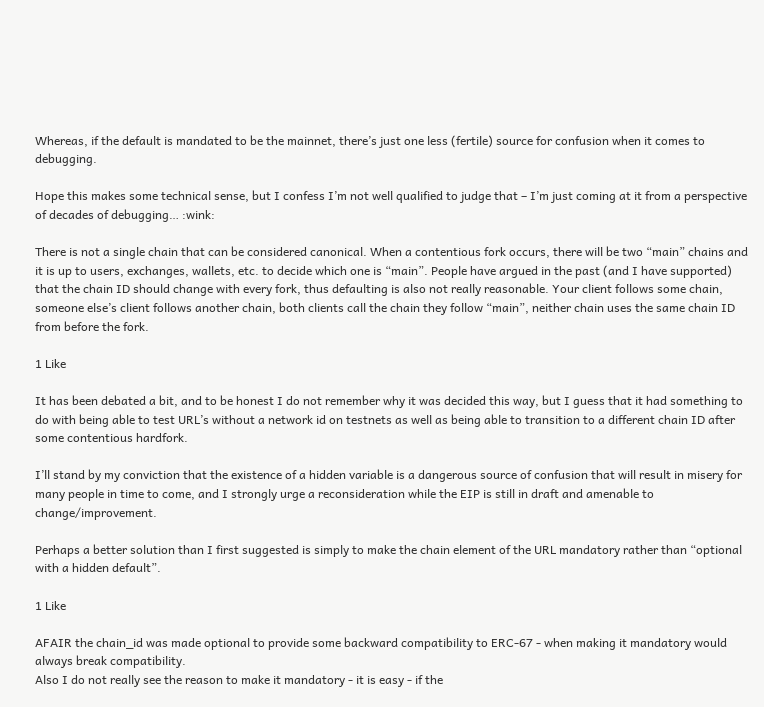Whereas, if the default is mandated to be the mainnet, there’s just one less (fertile) source for confusion when it comes to debugging.

Hope this makes some technical sense, but I confess I’m not well qualified to judge that – I’m just coming at it from a perspective of decades of debugging… :wink:

There is not a single chain that can be considered canonical. When a contentious fork occurs, there will be two “main” chains and it is up to users, exchanges, wallets, etc. to decide which one is “main”. People have argued in the past (and I have supported) that the chain ID should change with every fork, thus defaulting is also not really reasonable. Your client follows some chain, someone else’s client follows another chain, both clients call the chain they follow “main”, neither chain uses the same chain ID from before the fork.

1 Like

It has been debated a bit, and to be honest I do not remember why it was decided this way, but I guess that it had something to do with being able to test URL’s without a network id on testnets as well as being able to transition to a different chain ID after some contentious hardfork.

I’ll stand by my conviction that the existence of a hidden variable is a dangerous source of confusion that will result in misery for many people in time to come, and I strongly urge a reconsideration while the EIP is still in draft and amenable to change/improvement.

Perhaps a better solution than I first suggested is simply to make the chain element of the URL mandatory rather than “optional with a hidden default”.

1 Like

AFAIR the chain_id was made optional to provide some backward compatibility to ERC-67 - when making it mandatory would always break compatibility.
Also I do not really see the reason to make it mandatory - it is easy - if the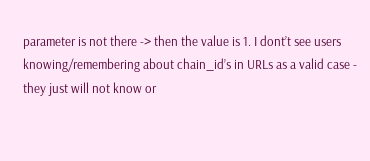parameter is not there -> then the value is 1. I dont’t see users knowing/remembering about chain_id’s in URLs as a valid case - they just will not know or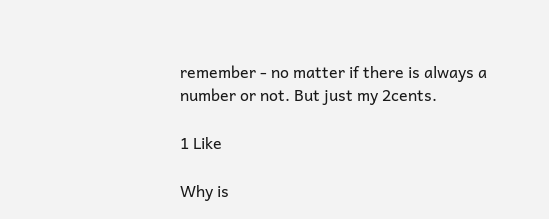remember - no matter if there is always a number or not. But just my 2cents.

1 Like

Why is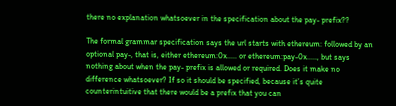there no explanation whatsoever in the specification about the pay- prefix??

The formal grammar specification says the url starts with ethereum: followed by an optional pay-, that is, either ethereum:0x..... or ethereum:pay-0x....., but says nothing about when the pay- prefix is allowed or required. Does it make no difference whatsoever? If so it should be specified, because it’s quite counterintuitive that there would be a prefix that you can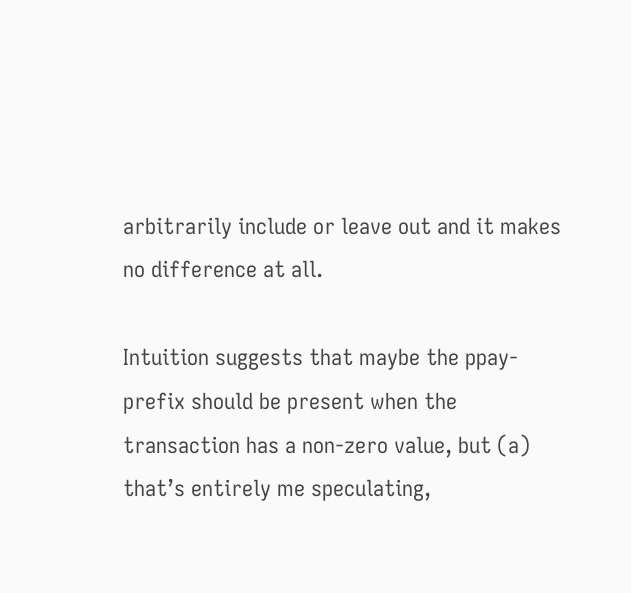arbitrarily include or leave out and it makes no difference at all.

Intuition suggests that maybe the ppay- prefix should be present when the transaction has a non-zero value, but (a) that’s entirely me speculating,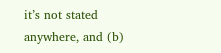it’s not stated anywhere, and (b)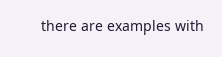there are examples with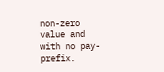non-zero value and with no pay- prefix.